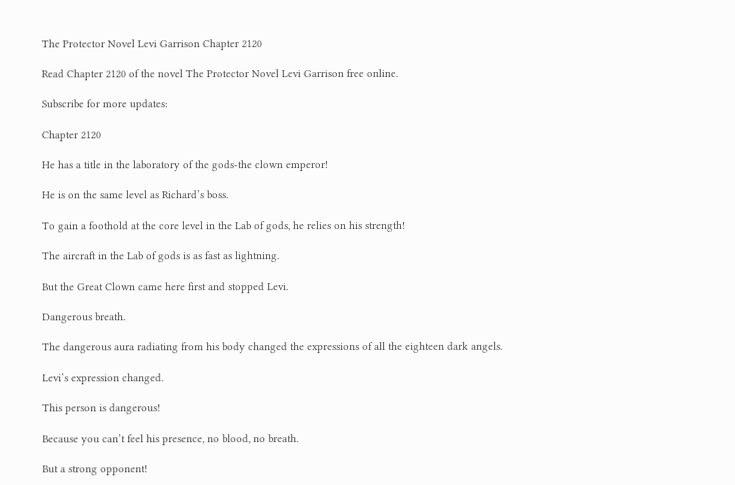The Protector Novel Levi Garrison Chapter 2120

Read Chapter 2120 of the novel The Protector Novel Levi Garrison free online.

Subscribe for more updates:

Chapter 2120

He has a title in the laboratory of the gods-the clown emperor!

He is on the same level as Richard’s boss.

To gain a foothold at the core level in the Lab of gods, he relies on his strength!

The aircraft in the Lab of gods is as fast as lightning.

But the Great Clown came here first and stopped Levi.

Dangerous breath.

The dangerous aura radiating from his body changed the expressions of all the eighteen dark angels.

Levi’s expression changed.

This person is dangerous!

Because you can’t feel his presence, no blood, no breath.

But a strong opponent!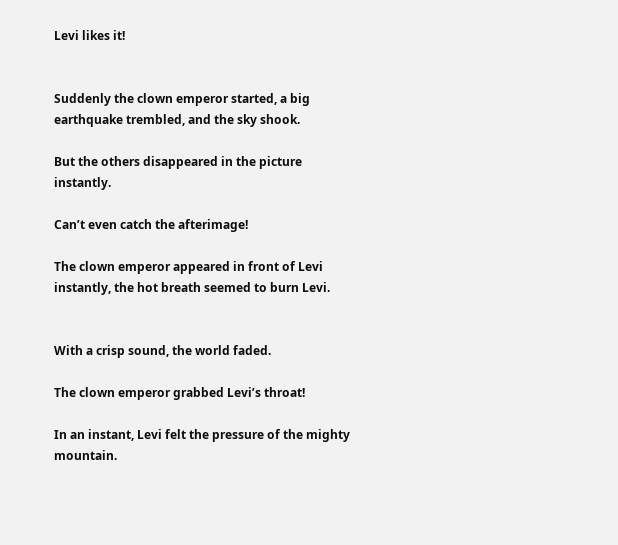Levi likes it!


Suddenly the clown emperor started, a big earthquake trembled, and the sky shook.

But the others disappeared in the picture instantly.

Can’t even catch the afterimage!

The clown emperor appeared in front of Levi instantly, the hot breath seemed to burn Levi.


With a crisp sound, the world faded.

The clown emperor grabbed Levi’s throat!

In an instant, Levi felt the pressure of the mighty mountain.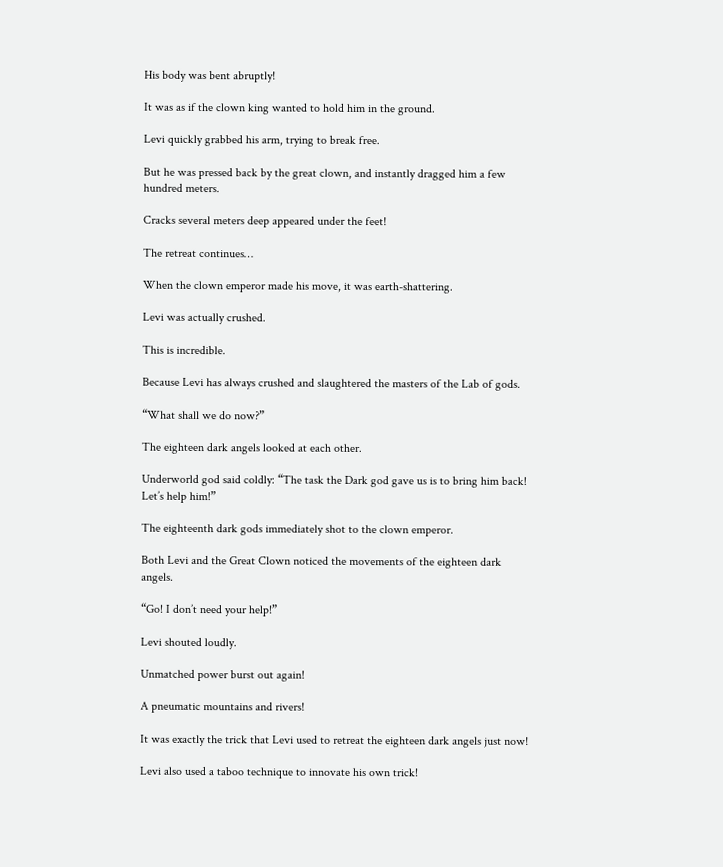His body was bent abruptly!

It was as if the clown king wanted to hold him in the ground.

Levi quickly grabbed his arm, trying to break free.

But he was pressed back by the great clown, and instantly dragged him a few hundred meters.

Cracks several meters deep appeared under the feet!

The retreat continues…

When the clown emperor made his move, it was earth-shattering.

Levi was actually crushed.

This is incredible.

Because Levi has always crushed and slaughtered the masters of the Lab of gods.

“What shall we do now?”

The eighteen dark angels looked at each other.

Underworld god said coldly: “The task the Dark god gave us is to bring him back! Let’s help him!”

The eighteenth dark gods immediately shot to the clown emperor.

Both Levi and the Great Clown noticed the movements of the eighteen dark angels.

“Go! I don’t need your help!”

Levi shouted loudly.

Unmatched power burst out again!

A pneumatic mountains and rivers!

It was exactly the trick that Levi used to retreat the eighteen dark angels just now!

Levi also used a taboo technique to innovate his own trick!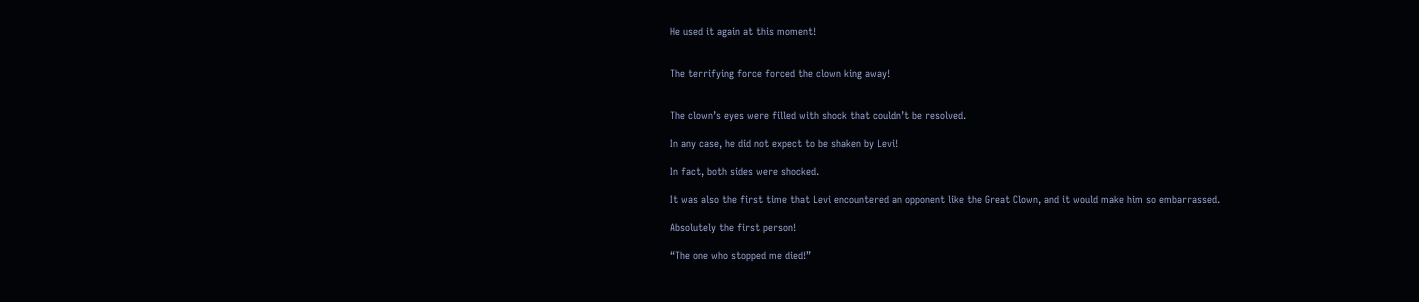He used it again at this moment!


The terrifying force forced the clown king away!


The clown’s eyes were filled with shock that couldn’t be resolved.

In any case, he did not expect to be shaken by Levi!

In fact, both sides were shocked.

It was also the first time that Levi encountered an opponent like the Great Clown, and it would make him so embarrassed.

Absolutely the first person!

“The one who stopped me died!”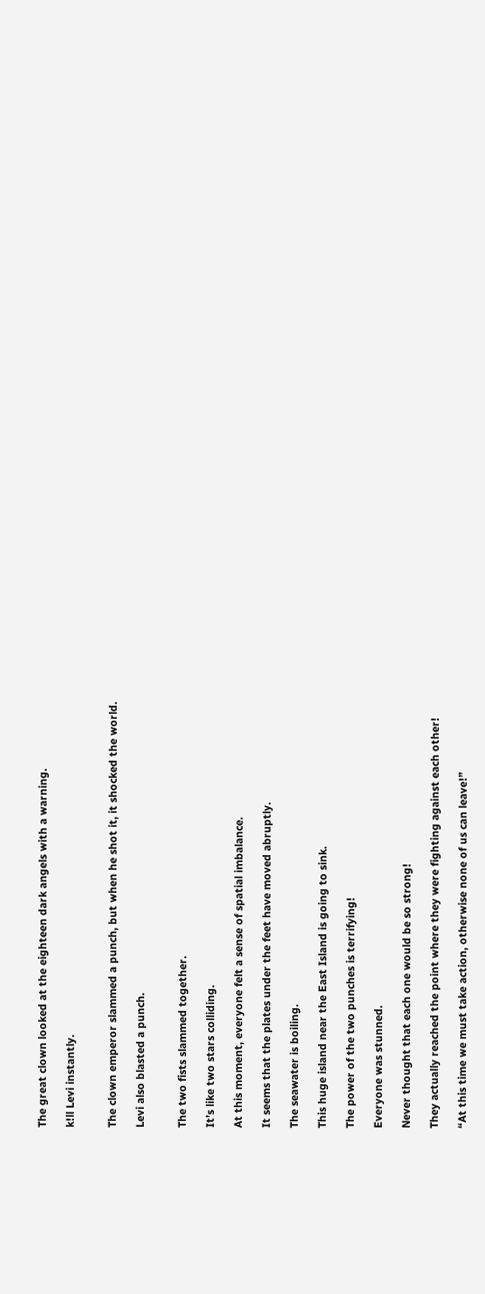The great clown looked at the eighteen dark angels with a warning.

k!ll Levi instantly.


The clown emperor slammed a punch, but when he shot it, it shocked the world.

Levi also blasted a punch.


The two fists slammed together.

It’s like two stars colliding.

At this moment, everyone felt a sense of spatial imbalance.

It seems that the plates under the feet have moved abruptly.

The seawater is boiling.

This huge island near the East Island is going to sink.

The power of the two punches is terrifying!

Everyone was stunned.

Never thought that each one would be so strong!

They actually reached the point where they were fighting against each other!

“At this time we must take action, otherwise none of us can leave!”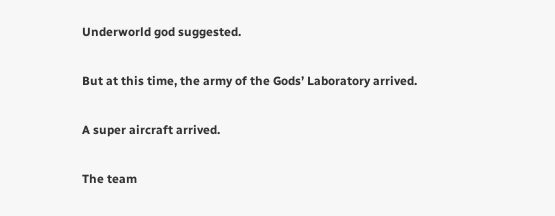Underworld god suggested.

But at this time, the army of the Gods’ Laboratory arrived.

A super aircraft arrived.

The team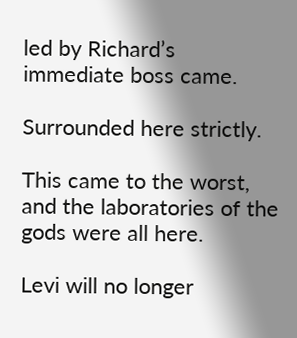led by Richard’s immediate boss came.

Surrounded here strictly.

This came to the worst, and the laboratories of the gods were all here.

Levi will no longer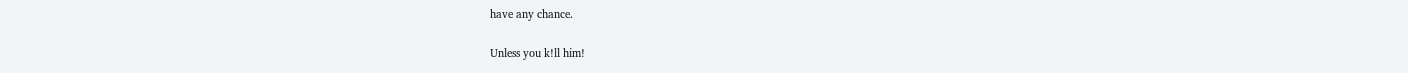have any chance.

Unless you k!ll him!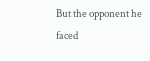But the opponent he faced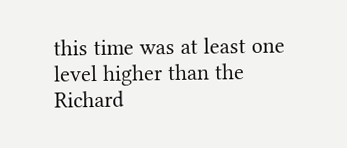this time was at least one level higher than the Richard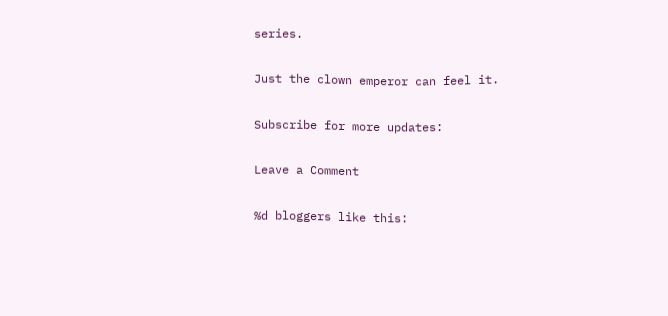series.

Just the clown emperor can feel it.

Subscribe for more updates:

Leave a Comment

%d bloggers like this: